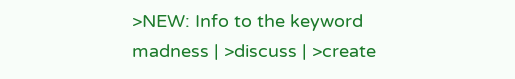>NEW: Info to the keyword madness | >discuss | >create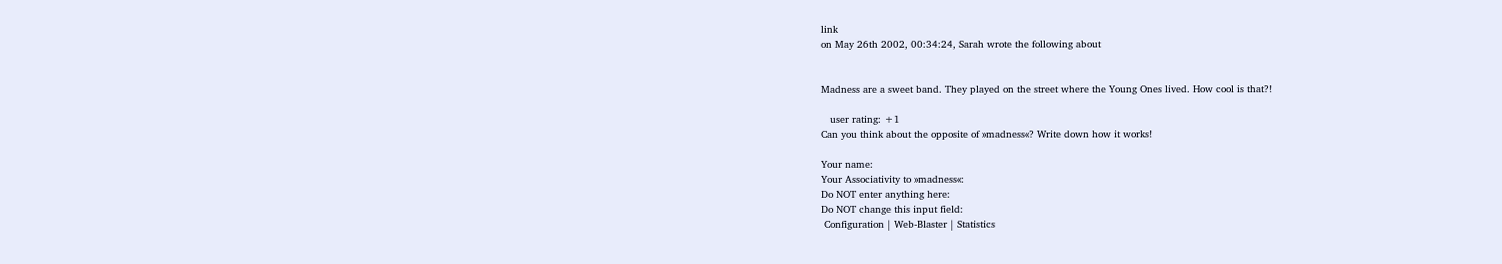link
on May 26th 2002, 00:34:24, Sarah wrote the following about


Madness are a sweet band. They played on the street where the Young Ones lived. How cool is that?!

   user rating: +1
Can you think about the opposite of »madness«? Write down how it works!

Your name:
Your Associativity to »madness«:
Do NOT enter anything here:
Do NOT change this input field:
 Configuration | Web-Blaster | Statistics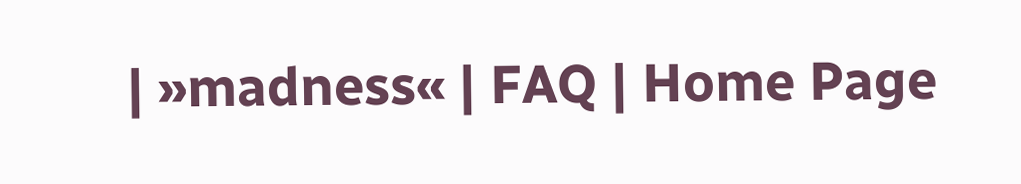| »madness« | FAQ | Home Page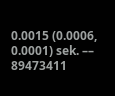0.0015 (0.0006, 0.0001) sek. –– 89473411